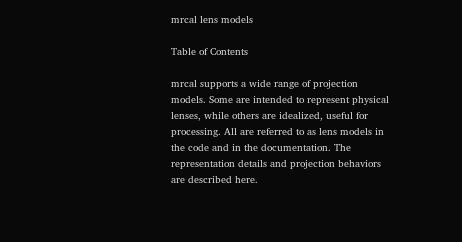mrcal lens models

Table of Contents

mrcal supports a wide range of projection models. Some are intended to represent physical lenses, while others are idealized, useful for processing. All are referred to as lens models in the code and in the documentation. The representation details and projection behaviors are described here.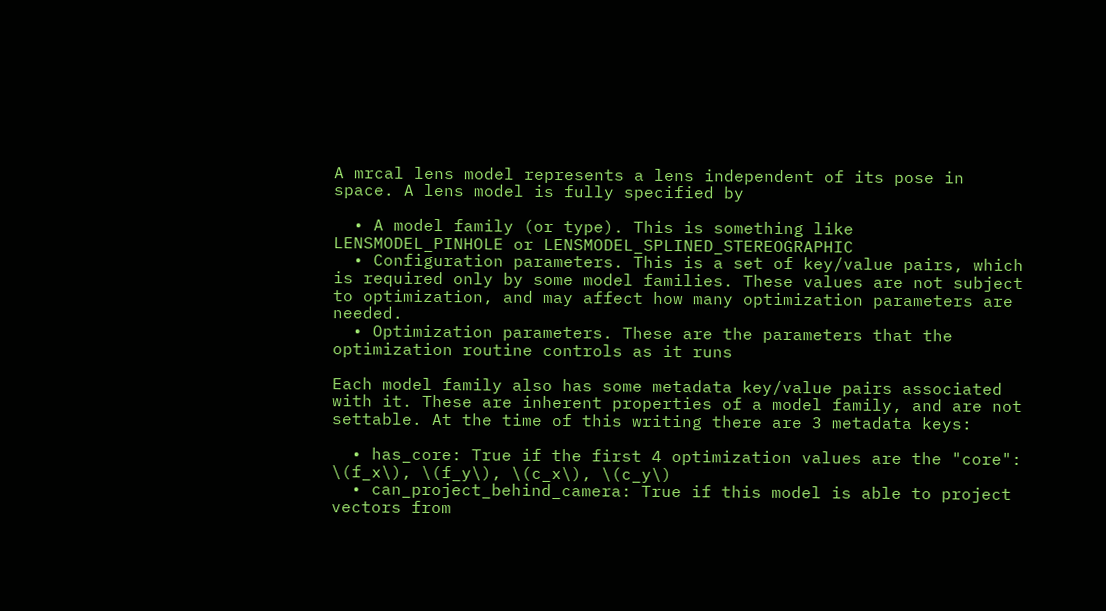A mrcal lens model represents a lens independent of its pose in space. A lens model is fully specified by

  • A model family (or type). This is something like LENSMODEL_PINHOLE or LENSMODEL_SPLINED_STEREOGRAPHIC
  • Configuration parameters. This is a set of key/value pairs, which is required only by some model families. These values are not subject to optimization, and may affect how many optimization parameters are needed.
  • Optimization parameters. These are the parameters that the optimization routine controls as it runs

Each model family also has some metadata key/value pairs associated with it. These are inherent properties of a model family, and are not settable. At the time of this writing there are 3 metadata keys:

  • has_core: True if the first 4 optimization values are the "core": \(f_x\), \(f_y\), \(c_x\), \(c_y\)
  • can_project_behind_camera: True if this model is able to project vectors from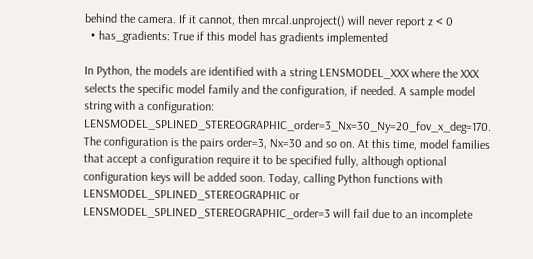behind the camera. If it cannot, then mrcal.unproject() will never report z < 0
  • has_gradients: True if this model has gradients implemented

In Python, the models are identified with a string LENSMODEL_XXX where the XXX selects the specific model family and the configuration, if needed. A sample model string with a configuration: LENSMODEL_SPLINED_STEREOGRAPHIC_order=3_Nx=30_Ny=20_fov_x_deg=170. The configuration is the pairs order=3, Nx=30 and so on. At this time, model families that accept a configuration require it to be specified fully, although optional configuration keys will be added soon. Today, calling Python functions with LENSMODEL_SPLINED_STEREOGRAPHIC or LENSMODEL_SPLINED_STEREOGRAPHIC_order=3 will fail due to an incomplete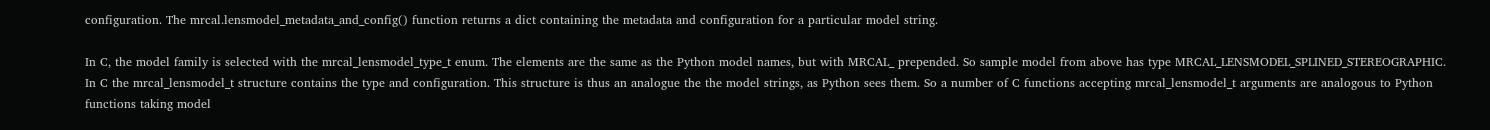configuration. The mrcal.lensmodel_metadata_and_config() function returns a dict containing the metadata and configuration for a particular model string.

In C, the model family is selected with the mrcal_lensmodel_type_t enum. The elements are the same as the Python model names, but with MRCAL_ prepended. So sample model from above has type MRCAL_LENSMODEL_SPLINED_STEREOGRAPHIC. In C the mrcal_lensmodel_t structure contains the type and configuration. This structure is thus an analogue the the model strings, as Python sees them. So a number of C functions accepting mrcal_lensmodel_t arguments are analogous to Python functions taking model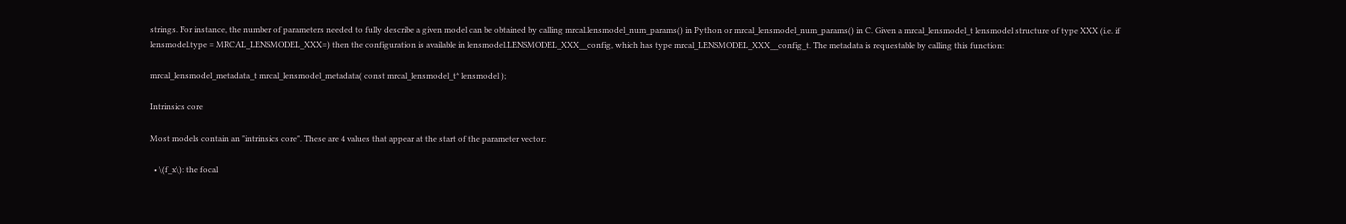strings. For instance, the number of parameters needed to fully describe a given model can be obtained by calling mrcal.lensmodel_num_params() in Python or mrcal_lensmodel_num_params() in C. Given a mrcal_lensmodel_t lensmodel structure of type XXX (i.e. if lensmodel.type = MRCAL_LENSMODEL_XXX=) then the configuration is available in lensmodel.LENSMODEL_XXX__config, which has type mrcal_LENSMODEL_XXX__config_t. The metadata is requestable by calling this function:

mrcal_lensmodel_metadata_t mrcal_lensmodel_metadata( const mrcal_lensmodel_t* lensmodel );

Intrinsics core

Most models contain an "intrinsics core". These are 4 values that appear at the start of the parameter vector:

  • \(f_x\): the focal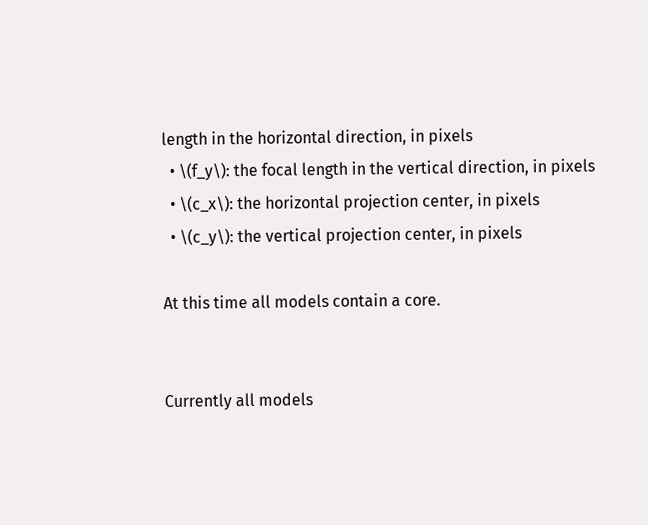length in the horizontal direction, in pixels
  • \(f_y\): the focal length in the vertical direction, in pixels
  • \(c_x\): the horizontal projection center, in pixels
  • \(c_y\): the vertical projection center, in pixels

At this time all models contain a core.


Currently all models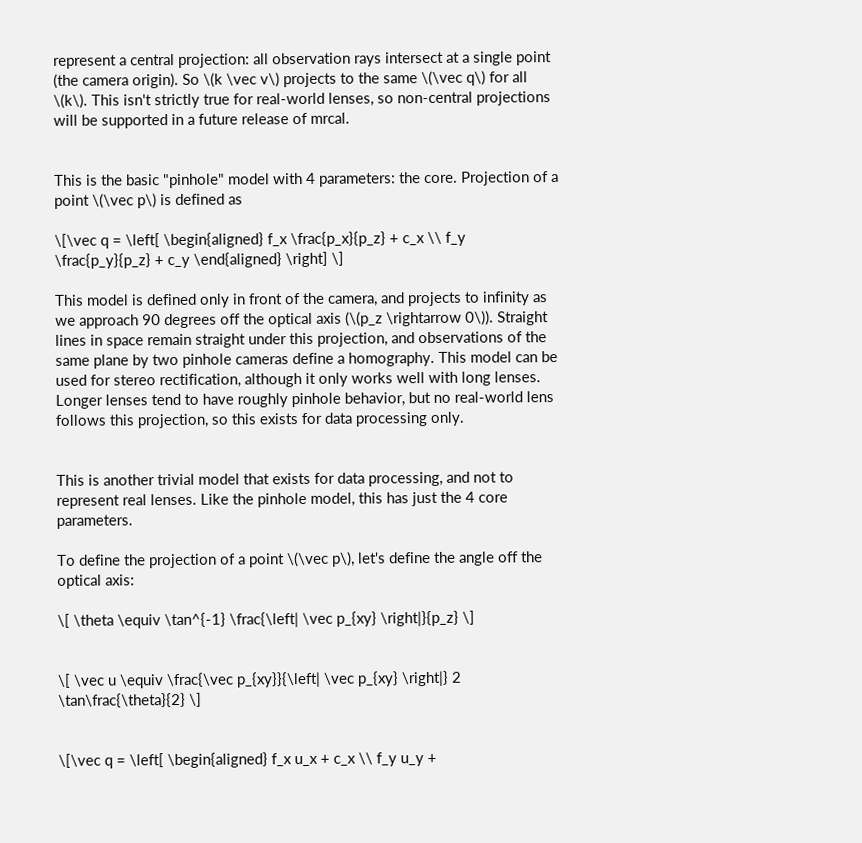represent a central projection: all observation rays intersect at a single point (the camera origin). So \(k \vec v\) projects to the same \(\vec q\) for all \(k\). This isn't strictly true for real-world lenses, so non-central projections will be supported in a future release of mrcal.


This is the basic "pinhole" model with 4 parameters: the core. Projection of a point \(\vec p\) is defined as

\[\vec q = \left[ \begin{aligned} f_x \frac{p_x}{p_z} + c_x \\ f_y \frac{p_y}{p_z} + c_y \end{aligned} \right] \]

This model is defined only in front of the camera, and projects to infinity as we approach 90 degrees off the optical axis (\(p_z \rightarrow 0\)). Straight lines in space remain straight under this projection, and observations of the same plane by two pinhole cameras define a homography. This model can be used for stereo rectification, although it only works well with long lenses. Longer lenses tend to have roughly pinhole behavior, but no real-world lens follows this projection, so this exists for data processing only.


This is another trivial model that exists for data processing, and not to represent real lenses. Like the pinhole model, this has just the 4 core parameters.

To define the projection of a point \(\vec p\), let's define the angle off the optical axis:

\[ \theta \equiv \tan^{-1} \frac{\left| \vec p_{xy} \right|}{p_z} \]


\[ \vec u \equiv \frac{\vec p_{xy}}{\left| \vec p_{xy} \right|} 2 \tan\frac{\theta}{2} \]


\[\vec q = \left[ \begin{aligned} f_x u_x + c_x \\ f_y u_y +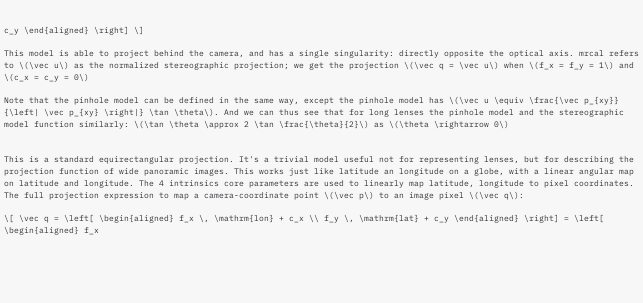c_y \end{aligned} \right] \]

This model is able to project behind the camera, and has a single singularity: directly opposite the optical axis. mrcal refers to \(\vec u\) as the normalized stereographic projection; we get the projection \(\vec q = \vec u\) when \(f_x = f_y = 1\) and \(c_x = c_y = 0\)

Note that the pinhole model can be defined in the same way, except the pinhole model has \(\vec u \equiv \frac{\vec p_{xy}} {\left| \vec p_{xy} \right|} \tan \theta\). And we can thus see that for long lenses the pinhole model and the stereographic model function similarly: \(\tan \theta \approx 2 \tan \frac{\theta}{2}\) as \(\theta \rightarrow 0\)


This is a standard equirectangular projection. It's a trivial model useful not for representing lenses, but for describing the projection function of wide panoramic images. This works just like latitude an longitude on a globe, with a linear angular map on latitude and longitude. The 4 intrinsics core parameters are used to linearly map latitude, longitude to pixel coordinates. The full projection expression to map a camera-coordinate point \(\vec p\) to an image pixel \(\vec q\):

\[ \vec q = \left[ \begin{aligned} f_x \, \mathrm{lon} + c_x \\ f_y \, \mathrm{lat} + c_y \end{aligned} \right] = \left[ \begin{aligned} f_x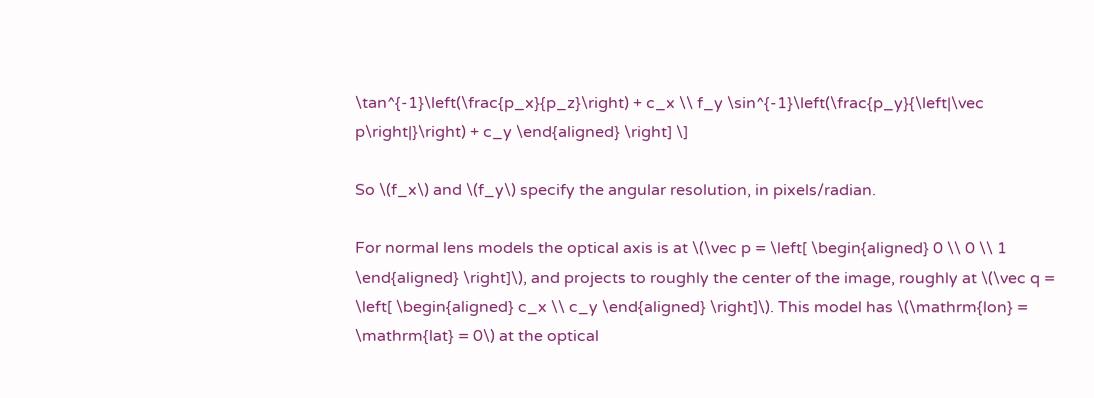\tan^{-1}\left(\frac{p_x}{p_z}\right) + c_x \\ f_y \sin^{-1}\left(\frac{p_y}{\left|\vec p\right|}\right) + c_y \end{aligned} \right] \]

So \(f_x\) and \(f_y\) specify the angular resolution, in pixels/radian.

For normal lens models the optical axis is at \(\vec p = \left[ \begin{aligned} 0 \\ 0 \\ 1 \end{aligned} \right]\), and projects to roughly the center of the image, roughly at \(\vec q = \left[ \begin{aligned} c_x \\ c_y \end{aligned} \right]\). This model has \(\mathrm{lon} = \mathrm{lat} = 0\) at the optical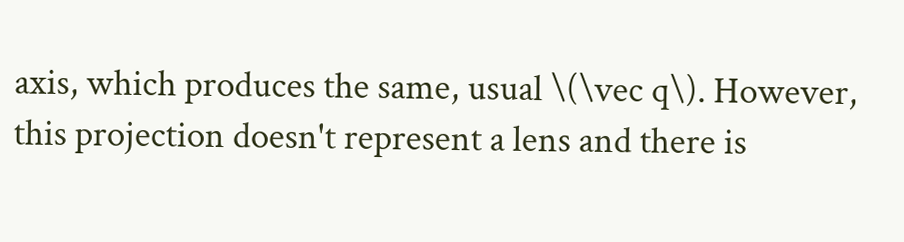axis, which produces the same, usual \(\vec q\). However, this projection doesn't represent a lens and there is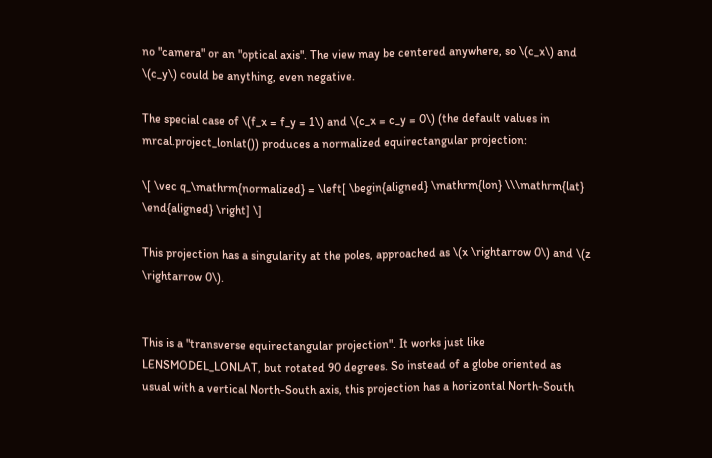no "camera" or an "optical axis". The view may be centered anywhere, so \(c_x\) and \(c_y\) could be anything, even negative.

The special case of \(f_x = f_y = 1\) and \(c_x = c_y = 0\) (the default values in mrcal.project_lonlat()) produces a normalized equirectangular projection:

\[ \vec q_\mathrm{normalized} = \left[ \begin{aligned} \mathrm{lon} \\\mathrm{lat} \end{aligned} \right] \]

This projection has a singularity at the poles, approached as \(x \rightarrow 0\) and \(z \rightarrow 0\).


This is a "transverse equirectangular projection". It works just like LENSMODEL_LONLAT, but rotated 90 degrees. So instead of a globe oriented as usual with a vertical North-South axis, this projection has a horizontal North-South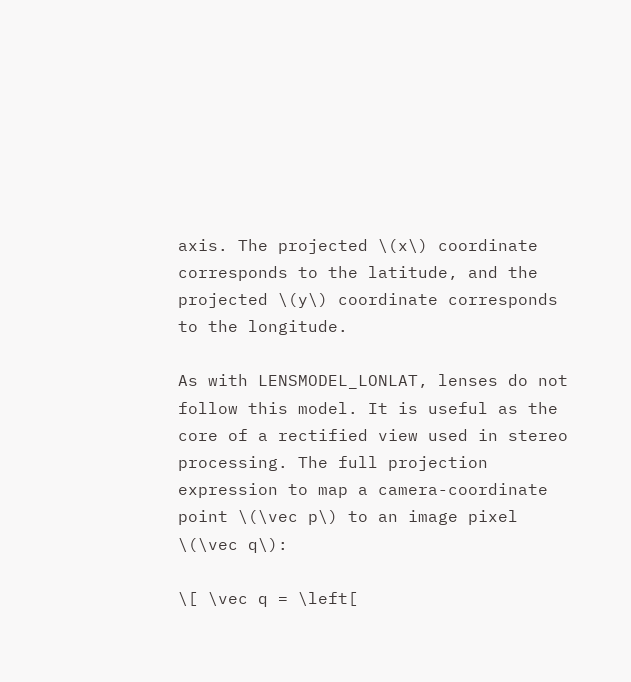axis. The projected \(x\) coordinate corresponds to the latitude, and the projected \(y\) coordinate corresponds to the longitude.

As with LENSMODEL_LONLAT, lenses do not follow this model. It is useful as the core of a rectified view used in stereo processing. The full projection expression to map a camera-coordinate point \(\vec p\) to an image pixel \(\vec q\):

\[ \vec q = \left[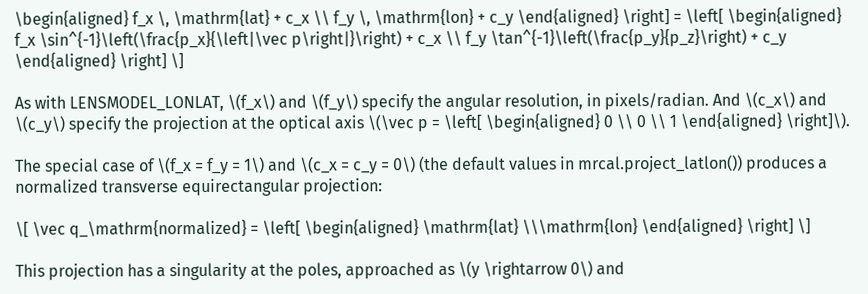\begin{aligned} f_x \, \mathrm{lat} + c_x \\ f_y \, \mathrm{lon} + c_y \end{aligned} \right] = \left[ \begin{aligned} f_x \sin^{-1}\left(\frac{p_x}{\left|\vec p\right|}\right) + c_x \\ f_y \tan^{-1}\left(\frac{p_y}{p_z}\right) + c_y \end{aligned} \right] \]

As with LENSMODEL_LONLAT, \(f_x\) and \(f_y\) specify the angular resolution, in pixels/radian. And \(c_x\) and \(c_y\) specify the projection at the optical axis \(\vec p = \left[ \begin{aligned} 0 \\ 0 \\ 1 \end{aligned} \right]\).

The special case of \(f_x = f_y = 1\) and \(c_x = c_y = 0\) (the default values in mrcal.project_latlon()) produces a normalized transverse equirectangular projection:

\[ \vec q_\mathrm{normalized} = \left[ \begin{aligned} \mathrm{lat} \\\mathrm{lon} \end{aligned} \right] \]

This projection has a singularity at the poles, approached as \(y \rightarrow 0\) and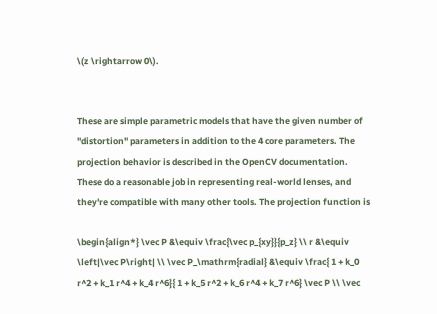\(z \rightarrow 0\).


These are simple parametric models that have the given number of "distortion" parameters in addition to the 4 core parameters. The projection behavior is described in the OpenCV documentation. These do a reasonable job in representing real-world lenses, and they're compatible with many other tools. The projection function is

\begin{align*} \vec P &\equiv \frac{\vec p_{xy}}{p_z} \\ r &\equiv \left|\vec P\right| \\ \vec P_\mathrm{radial} &\equiv \frac{ 1 + k_0 r^2 + k_1 r^4 + k_4 r^6}{ 1 + k_5 r^2 + k_6 r^4 + k_7 r^6} \vec P \\ \vec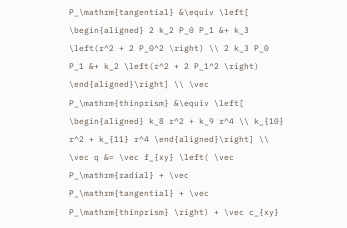P_\mathrm{tangential} &\equiv \left[ \begin{aligned} 2 k_2 P_0 P_1 &+ k_3 \left(r^2 + 2 P_0^2 \right) \\ 2 k_3 P_0 P_1 &+ k_2 \left(r^2 + 2 P_1^2 \right) \end{aligned}\right] \\ \vec P_\mathrm{thinprism} &\equiv \left[ \begin{aligned} k_8 r^2 + k_9 r^4 \\ k_{10} r^2 + k_{11} r^4 \end{aligned}\right] \\ \vec q &= \vec f_{xy} \left( \vec P_\mathrm{radial} + \vec P_\mathrm{tangential} + \vec P_\mathrm{thinprism} \right) + \vec c_{xy}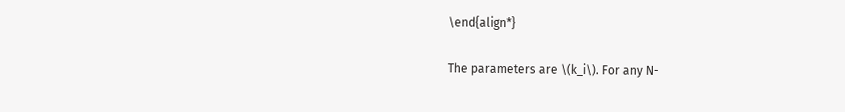\end{align*}

The parameters are \(k_i\). For any N-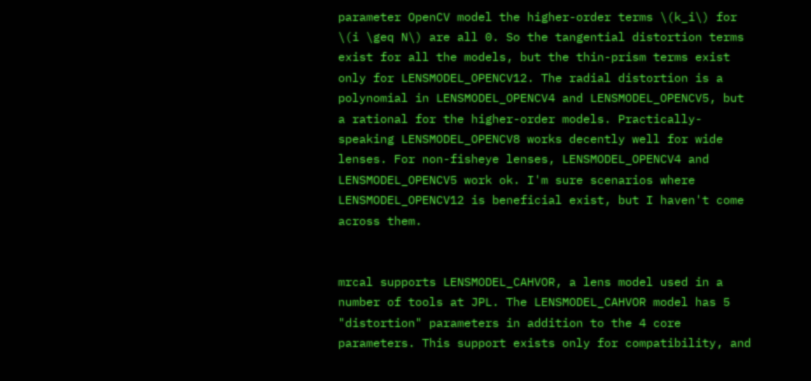parameter OpenCV model the higher-order terms \(k_i\) for \(i \geq N\) are all 0. So the tangential distortion terms exist for all the models, but the thin-prism terms exist only for LENSMODEL_OPENCV12. The radial distortion is a polynomial in LENSMODEL_OPENCV4 and LENSMODEL_OPENCV5, but a rational for the higher-order models. Practically-speaking LENSMODEL_OPENCV8 works decently well for wide lenses. For non-fisheye lenses, LENSMODEL_OPENCV4 and LENSMODEL_OPENCV5 work ok. I'm sure scenarios where LENSMODEL_OPENCV12 is beneficial exist, but I haven't come across them.


mrcal supports LENSMODEL_CAHVOR, a lens model used in a number of tools at JPL. The LENSMODEL_CAHVOR model has 5 "distortion" parameters in addition to the 4 core parameters. This support exists only for compatibility, and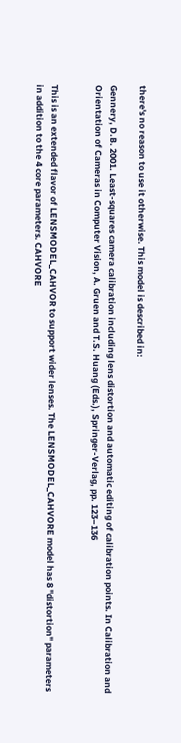there's no reason to use it otherwise. This model is described in:

Gennery, D.B. 2001. Least-squares camera calibration including lens distortion and automatic editing of calibration points. In Calibration and Orientation of Cameras in Computer Vision, A. Gruen and T.S. Huang (Eds.), Springer-Verlag, pp. 123–136


This is an extended flavor of LENSMODEL_CAHVOR to support wider lenses. The LENSMODEL_CAHVORE model has 8 "distortion" parameters in addition to the 4 core parameters. CAHVORE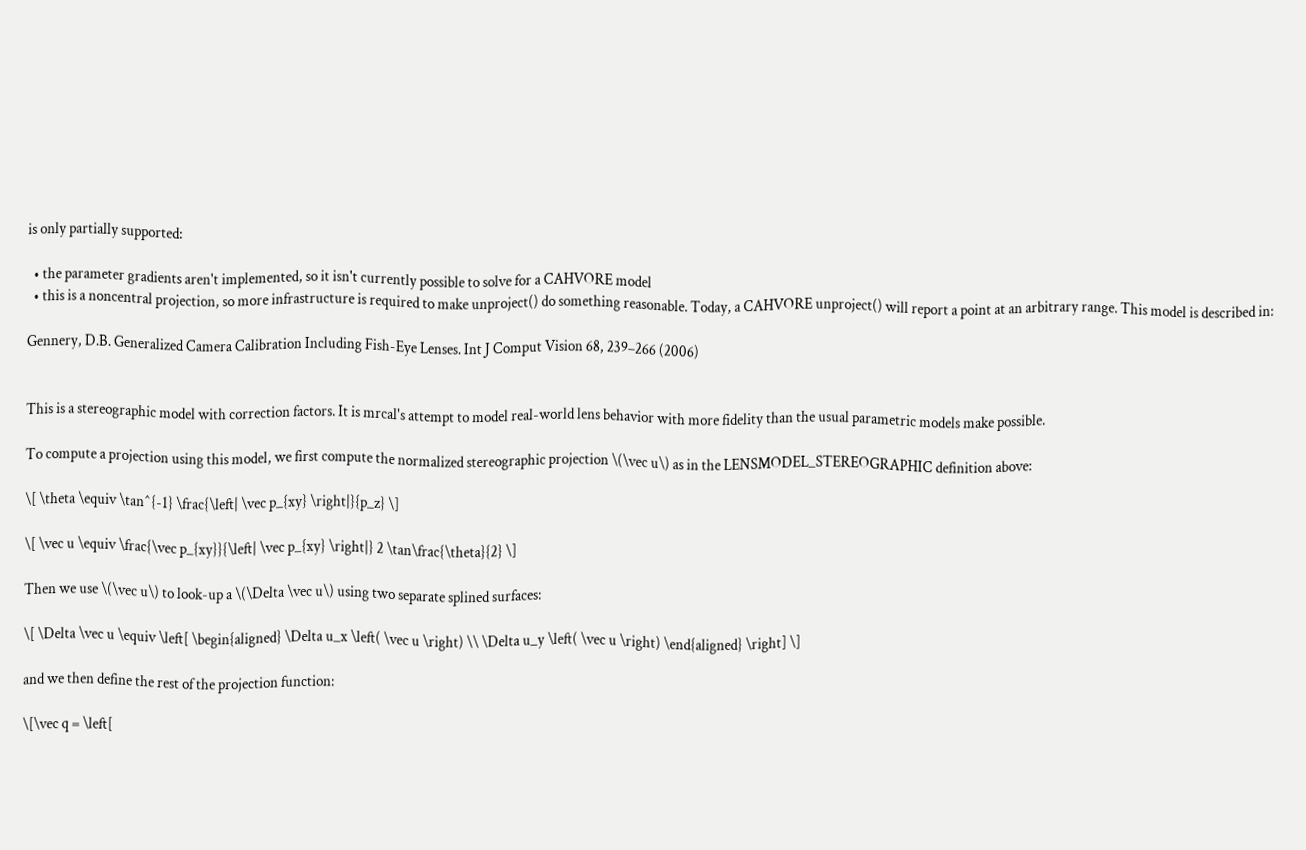is only partially supported:

  • the parameter gradients aren't implemented, so it isn't currently possible to solve for a CAHVORE model
  • this is a noncentral projection, so more infrastructure is required to make unproject() do something reasonable. Today, a CAHVORE unproject() will report a point at an arbitrary range. This model is described in:

Gennery, D.B. Generalized Camera Calibration Including Fish-Eye Lenses. Int J Comput Vision 68, 239–266 (2006)


This is a stereographic model with correction factors. It is mrcal's attempt to model real-world lens behavior with more fidelity than the usual parametric models make possible.

To compute a projection using this model, we first compute the normalized stereographic projection \(\vec u\) as in the LENSMODEL_STEREOGRAPHIC definition above:

\[ \theta \equiv \tan^{-1} \frac{\left| \vec p_{xy} \right|}{p_z} \]

\[ \vec u \equiv \frac{\vec p_{xy}}{\left| \vec p_{xy} \right|} 2 \tan\frac{\theta}{2} \]

Then we use \(\vec u\) to look-up a \(\Delta \vec u\) using two separate splined surfaces:

\[ \Delta \vec u \equiv \left[ \begin{aligned} \Delta u_x \left( \vec u \right) \\ \Delta u_y \left( \vec u \right) \end{aligned} \right] \]

and we then define the rest of the projection function:

\[\vec q = \left[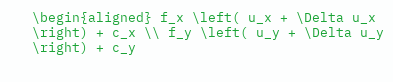\begin{aligned} f_x \left( u_x + \Delta u_x \right) + c_x \\ f_y \left( u_y + \Delta u_y \right) + c_y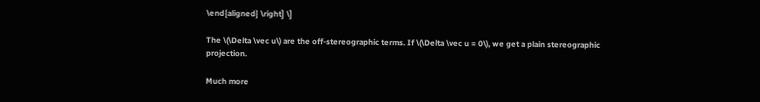\end{aligned} \right] \]

The \(\Delta \vec u\) are the off-stereographic terms. If \(\Delta \vec u = 0\), we get a plain stereographic projection.

Much more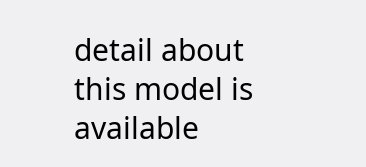detail about this model is available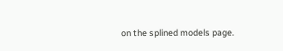on the splined models page.